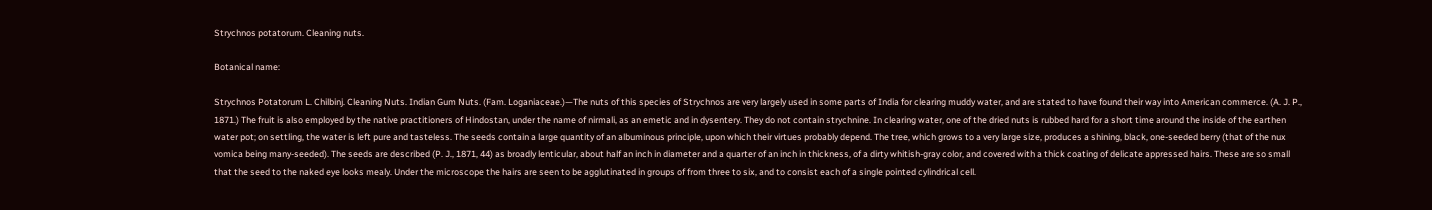Strychnos potatorum. Cleaning nuts.

Botanical name:

Strychnos Potatorum L. Chilbinj. Cleaning Nuts. Indian Gum Nuts. (Fam. Loganiaceae.)—The nuts of this species of Strychnos are very largely used in some parts of India for clearing muddy water, and are stated to have found their way into American commerce. (A. J. P., 1871.) The fruit is also employed by the native practitioners of Hindostan, under the name of nirmali, as an emetic and in dysentery. They do not contain strychnine. In clearing water, one of the dried nuts is rubbed hard for a short time around the inside of the earthen water pot; on settling, the water is left pure and tasteless. The seeds contain a large quantity of an albuminous principle, upon which their virtues probably depend. The tree, which grows to a very large size, produces a shining, black, one-seeded berry (that of the nux vomica being many-seeded). The seeds are described (P. J., 1871, 44) as broadly lenticular, about half an inch in diameter and a quarter of an inch in thickness, of a dirty whitish-gray color, and covered with a thick coating of delicate appressed hairs. These are so small that the seed to the naked eye looks mealy. Under the microscope the hairs are seen to be agglutinated in groups of from three to six, and to consist each of a single pointed cylindrical cell.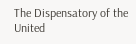The Dispensatory of the United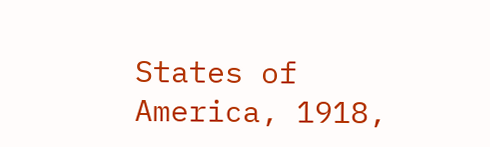States of America, 1918,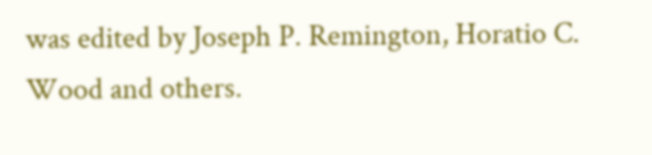was edited by Joseph P. Remington, Horatio C. Wood and others.